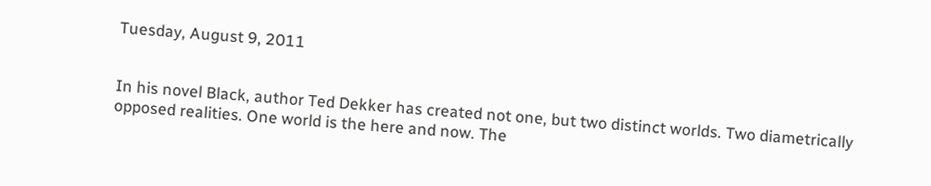Tuesday, August 9, 2011


In his novel Black, author Ted Dekker has created not one, but two distinct worlds. Two diametrically opposed realities. One world is the here and now. The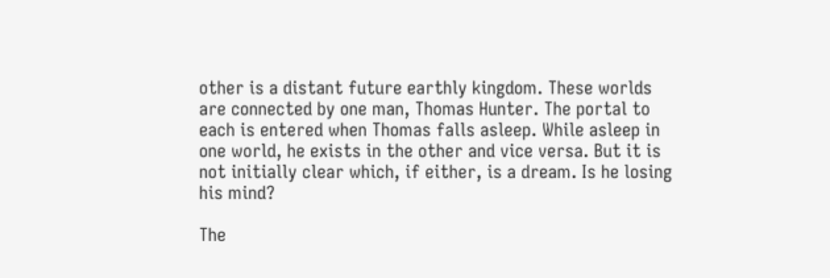other is a distant future earthly kingdom. These worlds are connected by one man, Thomas Hunter. The portal to each is entered when Thomas falls asleep. While asleep in one world, he exists in the other and vice versa. But it is not initially clear which, if either, is a dream. Is he losing his mind?

The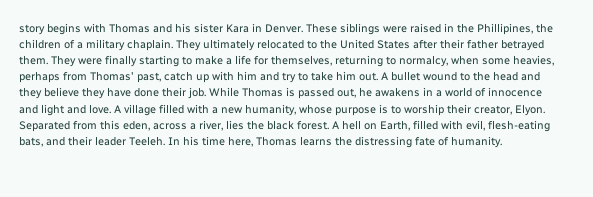story begins with Thomas and his sister Kara in Denver. These siblings were raised in the Phillipines, the children of a military chaplain. They ultimately relocated to the United States after their father betrayed them. They were finally starting to make a life for themselves, returning to normalcy, when some heavies, perhaps from Thomas' past, catch up with him and try to take him out. A bullet wound to the head and they believe they have done their job. While Thomas is passed out, he awakens in a world of innocence and light and love. A village filled with a new humanity, whose purpose is to worship their creator, Elyon. Separated from this eden, across a river, lies the black forest. A hell on Earth, filled with evil, flesh-eating bats, and their leader Teeleh. In his time here, Thomas learns the distressing fate of humanity.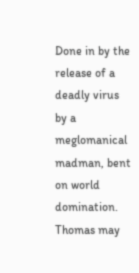Done in by the release of a deadly virus by a meglomanical madman, bent on world domination. Thomas may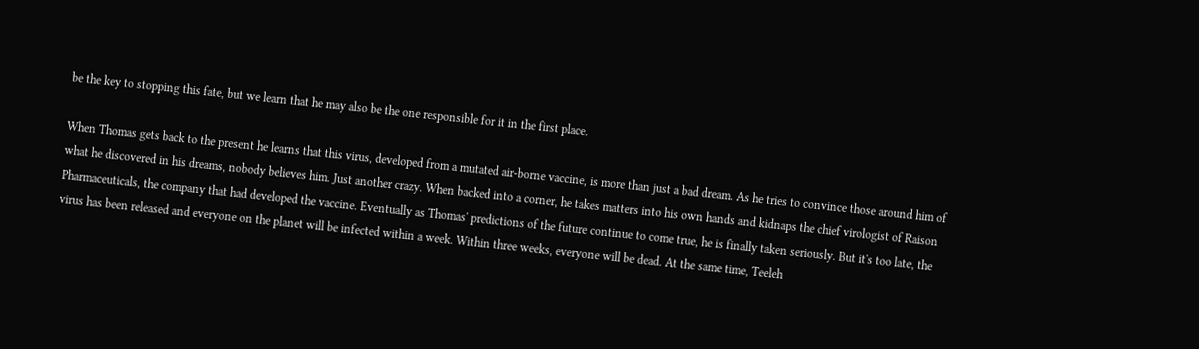be the key to stopping this fate, but we learn that he may also be the one responsible for it in the first place.

When Thomas gets back to the present he learns that this virus, developed from a mutated air-borne vaccine, is more than just a bad dream. As he tries to convince those around him of what he discovered in his dreams, nobody believes him. Just another crazy. When backed into a corner, he takes matters into his own hands and kidnaps the chief virologist of Raison Pharmaceuticals, the company that had developed the vaccine. Eventually as Thomas' predictions of the future continue to come true, he is finally taken seriously. But it's too late, the virus has been released and everyone on the planet will be infected within a week. Within three weeks, everyone will be dead. At the same time, Teeleh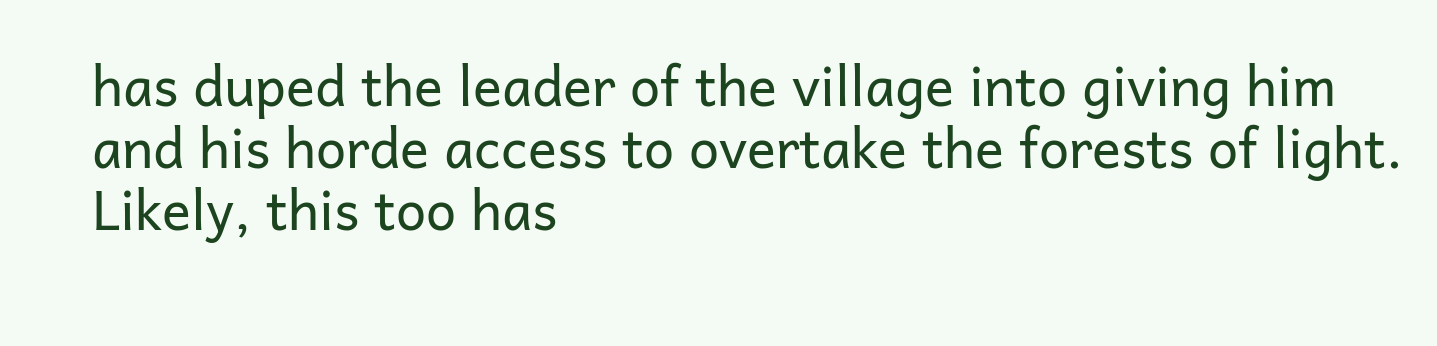has duped the leader of the village into giving him and his horde access to overtake the forests of light. Likely, this too has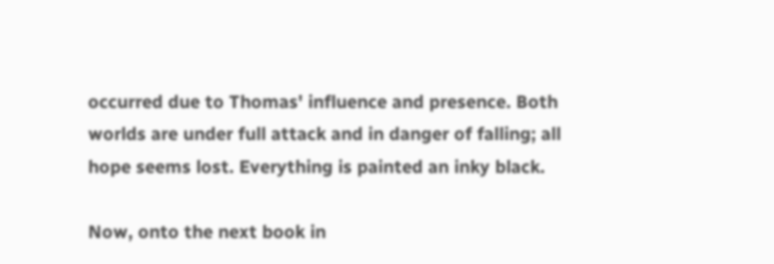occurred due to Thomas' influence and presence. Both worlds are under full attack and in danger of falling; all hope seems lost. Everything is painted an inky black.

Now, onto the next book in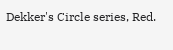Dekker's Circle series, Red.